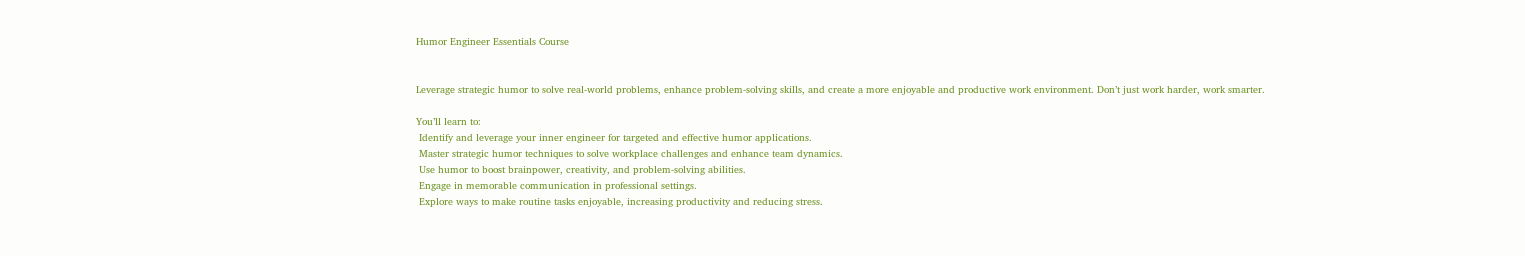Humor Engineer Essentials Course


Leverage strategic humor to solve real-world problems, enhance problem-solving skills, and create a more enjoyable and productive work environment. Don’t just work harder, work smarter.

You’ll learn to:
 Identify and leverage your inner engineer for targeted and effective humor applications.
 Master strategic humor techniques to solve workplace challenges and enhance team dynamics.
 Use humor to boost brainpower, creativity, and problem-solving abilities.
 Engage in memorable communication in professional settings.
 Explore ways to make routine tasks enjoyable, increasing productivity and reducing stress.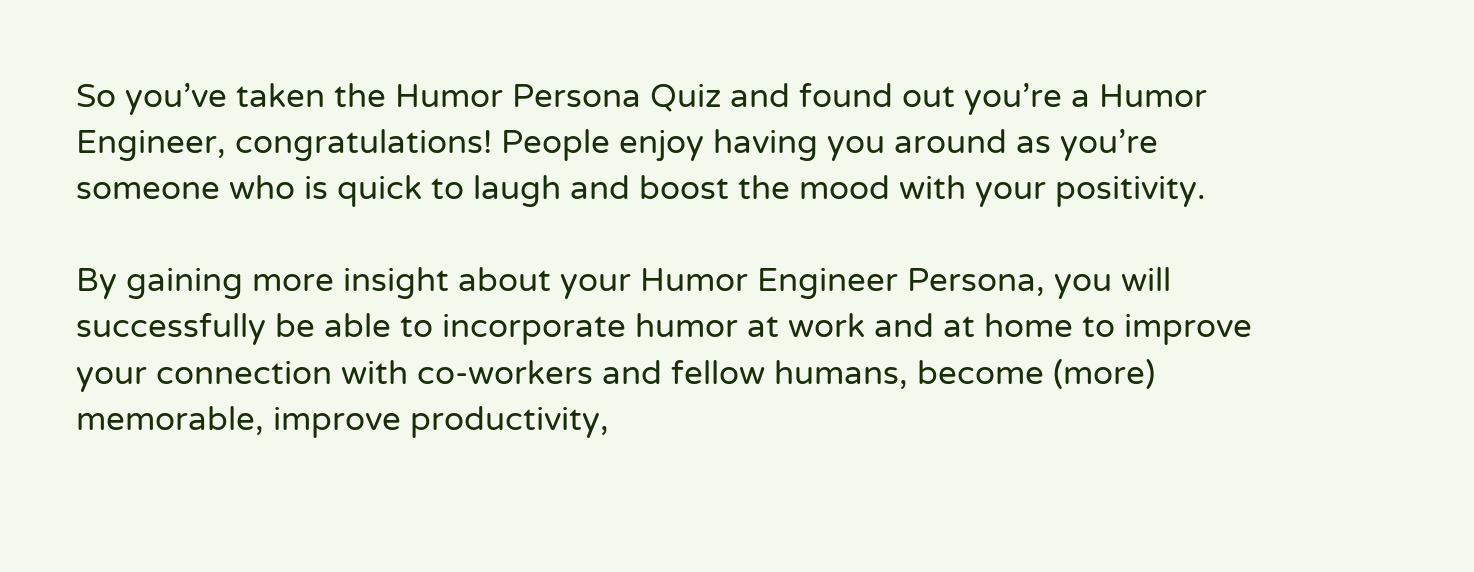So you’ve taken the Humor Persona Quiz and found out you’re a Humor Engineer, congratulations! People enjoy having you around as you’re someone who is quick to laugh and boost the mood with your positivity.

By gaining more insight about your Humor Engineer Persona, you will successfully be able to incorporate humor at work and at home to improve your connection with co-workers and fellow humans, become (more) memorable, improve productivity,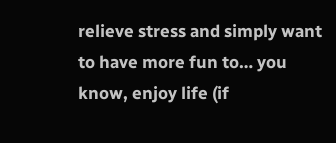relieve stress and simply want to have more fun to… you know, enjoy life (if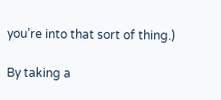you’re into that sort of thing.)

By taking a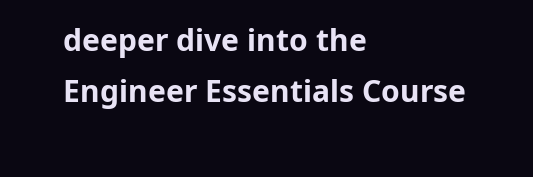deeper dive into the Engineer Essentials Course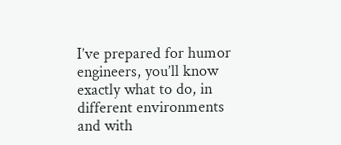I’ve prepared for humor engineers, you’ll know exactly what to do, in different environments and with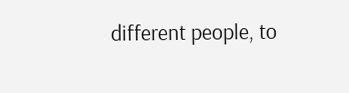different people, to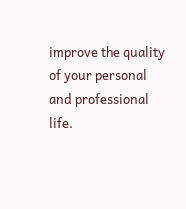improve the quality of your personal and professional life.